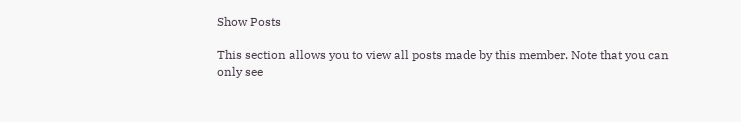Show Posts

This section allows you to view all posts made by this member. Note that you can only see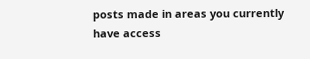posts made in areas you currently have access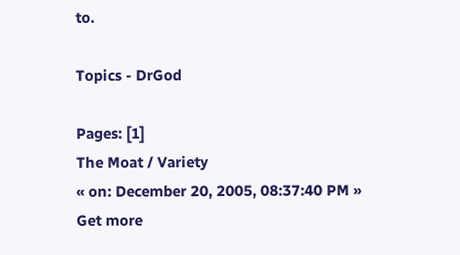to.

Topics - DrGod

Pages: [1]
The Moat / Variety
« on: December 20, 2005, 08:37:40 PM »
Get more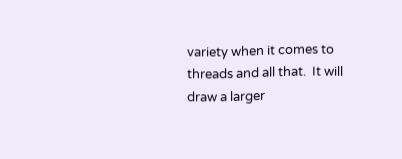variety when it comes to threads and all that.  It will draw a larger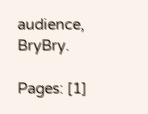audience, BryBry.

Pages: [1]